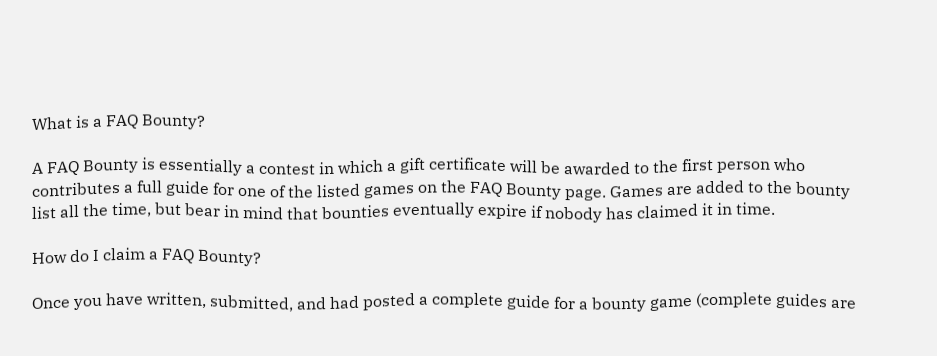What is a FAQ Bounty?

A FAQ Bounty is essentially a contest in which a gift certificate will be awarded to the first person who contributes a full guide for one of the listed games on the FAQ Bounty page. Games are added to the bounty list all the time, but bear in mind that bounties eventually expire if nobody has claimed it in time.

How do I claim a FAQ Bounty?

Once you have written, submitted, and had posted a complete guide for a bounty game (complete guides are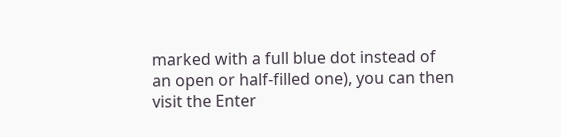marked with a full blue dot instead of an open or half-filled one), you can then visit the Enter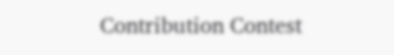Contribution Contest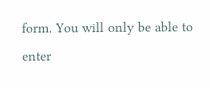form. You will only be able to enter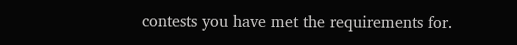contests you have met the requirements for.